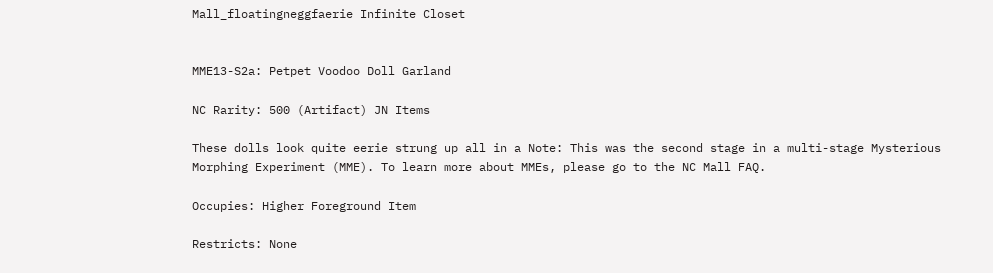Mall_floatingneggfaerie Infinite Closet


MME13-S2a: Petpet Voodoo Doll Garland

NC Rarity: 500 (Artifact) JN Items

These dolls look quite eerie strung up all in a Note: This was the second stage in a multi-stage Mysterious Morphing Experiment (MME). To learn more about MMEs, please go to the NC Mall FAQ.

Occupies: Higher Foreground Item

Restricts: None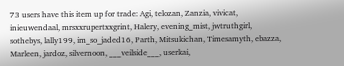73 users have this item up for trade: Agi, telozan, Zanzia, vivicat, inieuwendaal, mrsxxrupertxxgrint, Halery, evening_mist, jwtruthgirl, sothebys, lally199, im_so_jaded16, Parth, Mitsukichan, Timesamyth, ebazza, Marleen, jardoz, silvernoon, ___veilside___, userkai,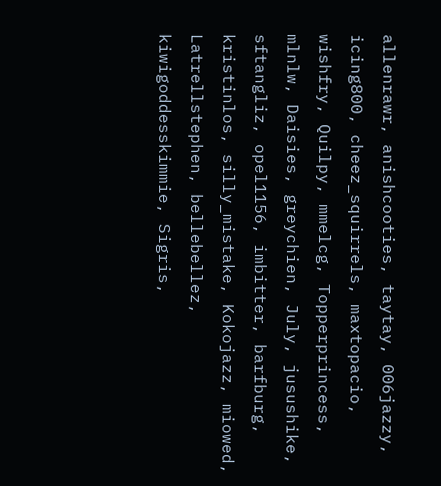allenrawr, anishcooties, taytay, 006jazzy, icing800, cheez_squirrels, maxtopacio, wishfry, Quilpy, mmelcg, Topperprincess, mlnlw, Daisies, greychien, July, jusushike, sftangliz, opel1156, imbitter, barfburg, kristinlos, silly_mistake, Kokojazz, miowed, Latrellstephen, bellebellez, kiwigoddesskimmie, Sigris,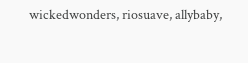wickedwonders, riosuave, allybaby,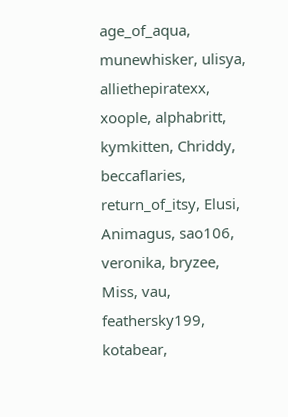age_of_aqua, munewhisker, ulisya, alliethepiratexx, xoople, alphabritt, kymkitten, Chriddy, beccaflaries, return_of_itsy, Elusi, Animagus, sao106, veronika, bryzee, Miss, vau, feathersky199, kotabear,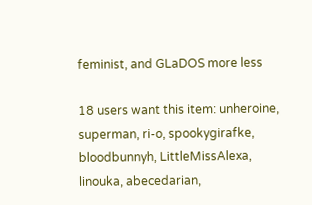feminist, and GLaDOS more less

18 users want this item: unheroine, superman, ri-o, spookygirafke, bloodbunnyh, LittleMissAlexa, linouka, abecedarian,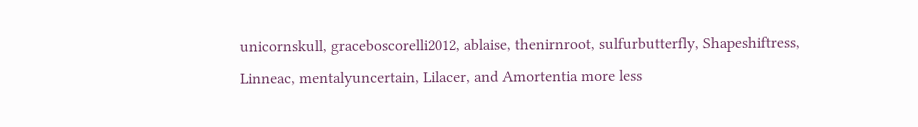unicornskull, graceboscorelli2012, ablaise, thenirnroot, sulfurbutterfly, Shapeshiftress, Linneac, mentalyuncertain, Lilacer, and Amortentia more less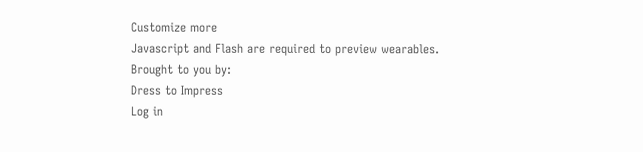Customize more
Javascript and Flash are required to preview wearables.
Brought to you by:
Dress to Impress
Log in